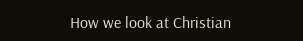How we look at Christian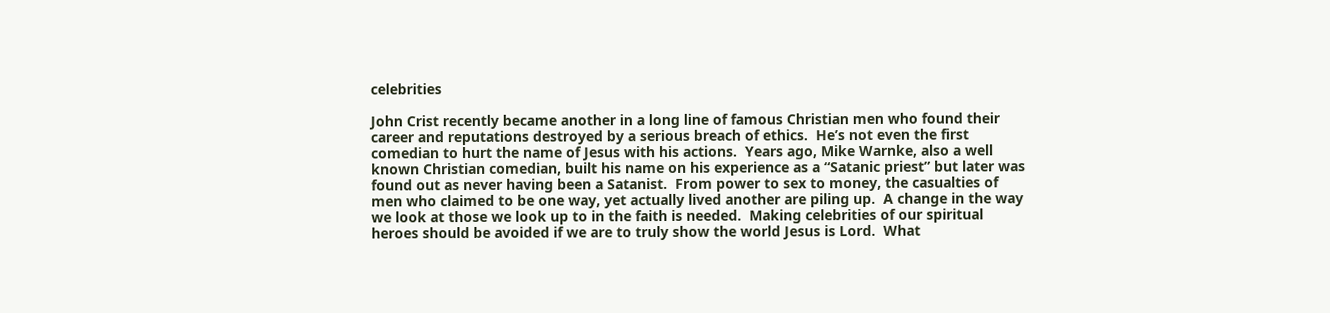celebrities

John Crist recently became another in a long line of famous Christian men who found their career and reputations destroyed by a serious breach of ethics.  He’s not even the first comedian to hurt the name of Jesus with his actions.  Years ago, Mike Warnke, also a well known Christian comedian, built his name on his experience as a “Satanic priest” but later was found out as never having been a Satanist.  From power to sex to money, the casualties of men who claimed to be one way, yet actually lived another are piling up.  A change in the way we look at those we look up to in the faith is needed.  Making celebrities of our spiritual heroes should be avoided if we are to truly show the world Jesus is Lord.  What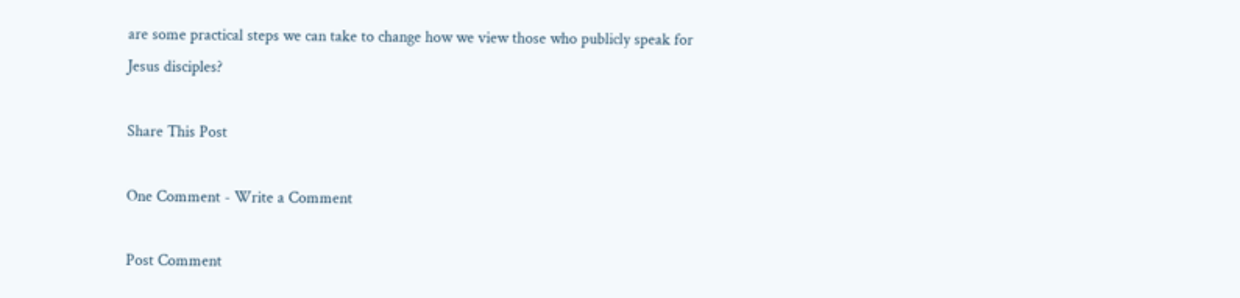are some practical steps we can take to change how we view those who publicly speak for Jesus disciples?

Share This Post

One Comment - Write a Comment

Post Comment